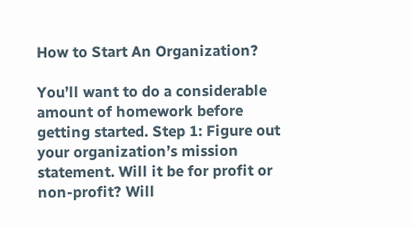How to Start An Organization?

You’ll want to do a considerable amount of homework before getting started. Step 1: Figure out your organization’s mission statement. Will it be for profit or non-profit? Will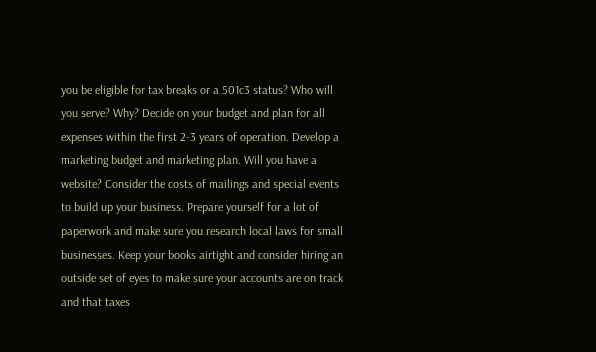you be eligible for tax breaks or a 501c3 status? Who will you serve? Why? Decide on your budget and plan for all expenses within the first 2-3 years of operation. Develop a marketing budget and marketing plan. Will you have a website? Consider the costs of mailings and special events to build up your business. Prepare yourself for a lot of paperwork and make sure you research local laws for small businesses. Keep your books airtight and consider hiring an outside set of eyes to make sure your accounts are on track and that taxes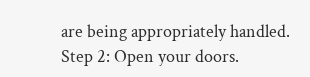are being appropriately handled. Step 2: Open your doors.